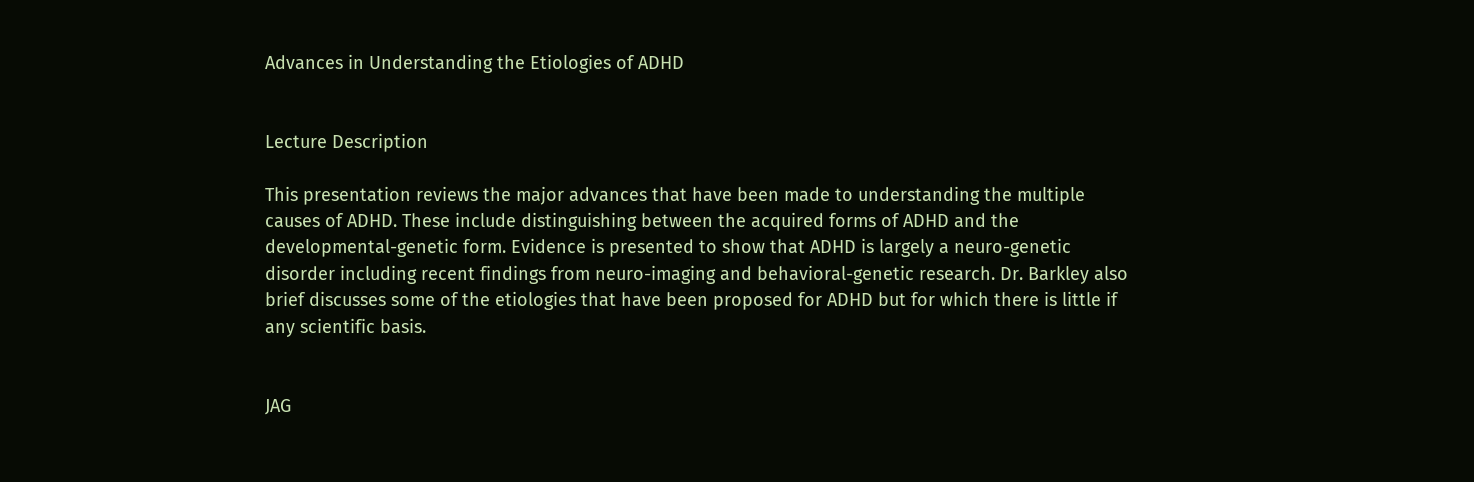Advances in Understanding the Etiologies of ADHD


Lecture Description

This presentation reviews the major advances that have been made to understanding the multiple causes of ADHD. These include distinguishing between the acquired forms of ADHD and the developmental-genetic form. Evidence is presented to show that ADHD is largely a neuro-genetic disorder including recent findings from neuro-imaging and behavioral-genetic research. Dr. Barkley also brief discusses some of the etiologies that have been proposed for ADHD but for which there is little if any scientific basis.


JAG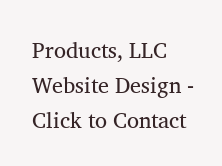Products, LLC Website Design - Click to Contact